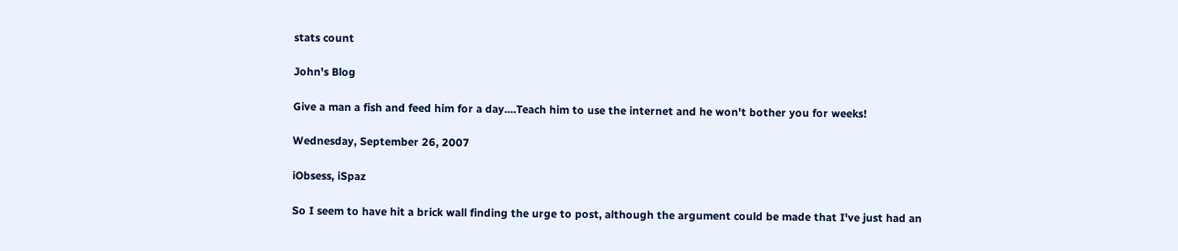stats count

John's Blog

Give a man a fish and feed him for a day....Teach him to use the internet and he won't bother you for weeks!

Wednesday, September 26, 2007

iObsess, iSpaz

So I seem to have hit a brick wall finding the urge to post, although the argument could be made that I've just had an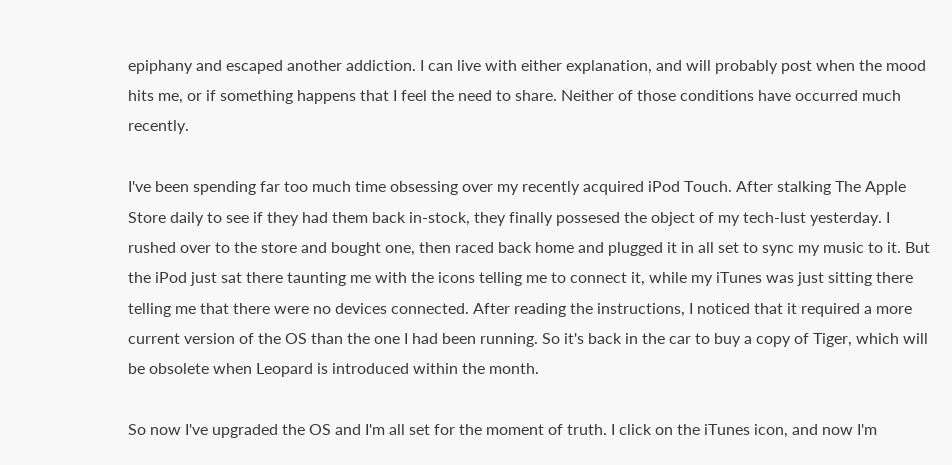epiphany and escaped another addiction. I can live with either explanation, and will probably post when the mood hits me, or if something happens that I feel the need to share. Neither of those conditions have occurred much recently.

I've been spending far too much time obsessing over my recently acquired iPod Touch. After stalking The Apple Store daily to see if they had them back in-stock, they finally possesed the object of my tech-lust yesterday. I rushed over to the store and bought one, then raced back home and plugged it in all set to sync my music to it. But the iPod just sat there taunting me with the icons telling me to connect it, while my iTunes was just sitting there telling me that there were no devices connected. After reading the instructions, I noticed that it required a more current version of the OS than the one I had been running. So it's back in the car to buy a copy of Tiger, which will be obsolete when Leopard is introduced within the month.

So now I've upgraded the OS and I'm all set for the moment of truth. I click on the iTunes icon, and now I'm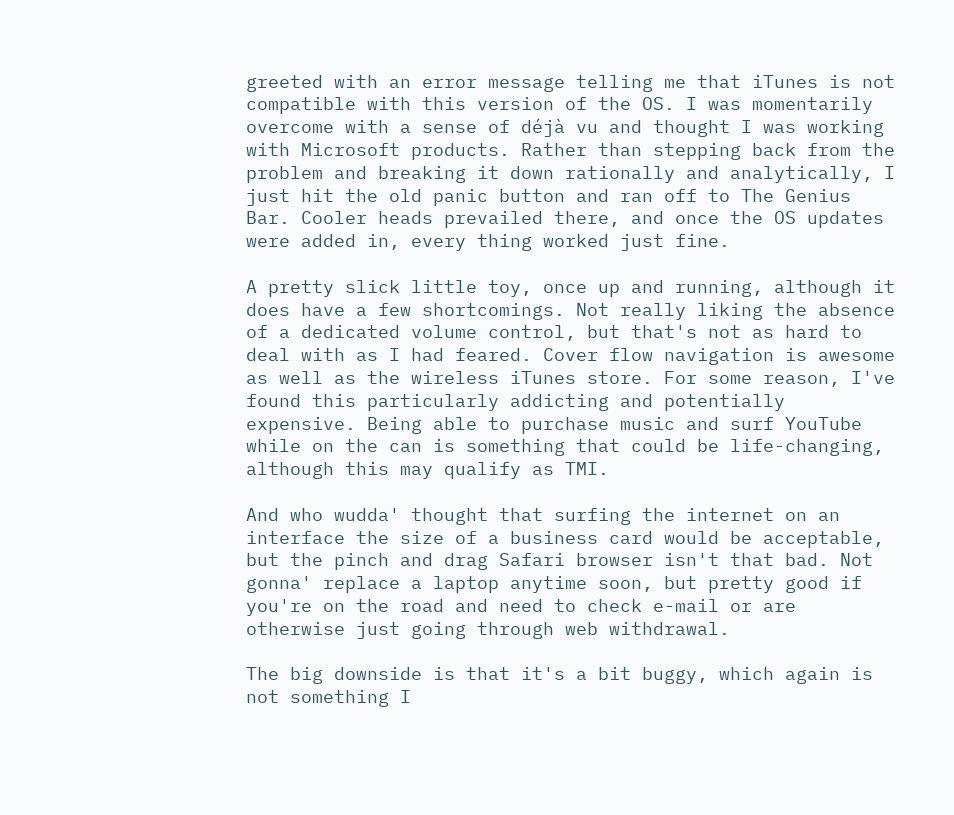greeted with an error message telling me that iTunes is not compatible with this version of the OS. I was momentarily overcome with a sense of déjà vu and thought I was working with Microsoft products. Rather than stepping back from the problem and breaking it down rationally and analytically, I just hit the old panic button and ran off to The Genius Bar. Cooler heads prevailed there, and once the OS updates were added in, every thing worked just fine.

A pretty slick little toy, once up and running, although it does have a few shortcomings. Not really liking the absence of a dedicated volume control, but that's not as hard to deal with as I had feared. Cover flow navigation is awesome as well as the wireless iTunes store. For some reason, I've found this particularly addicting and potentially expensive. Being able to purchase music and surf YouTube while on the can is something that could be life-changing, although this may qualify as TMI.

And who wudda' thought that surfing the internet on an interface the size of a business card would be acceptable, but the pinch and drag Safari browser isn't that bad. Not gonna' replace a laptop anytime soon, but pretty good if you're on the road and need to check e-mail or are otherwise just going through web withdrawal.

The big downside is that it's a bit buggy, which again is not something I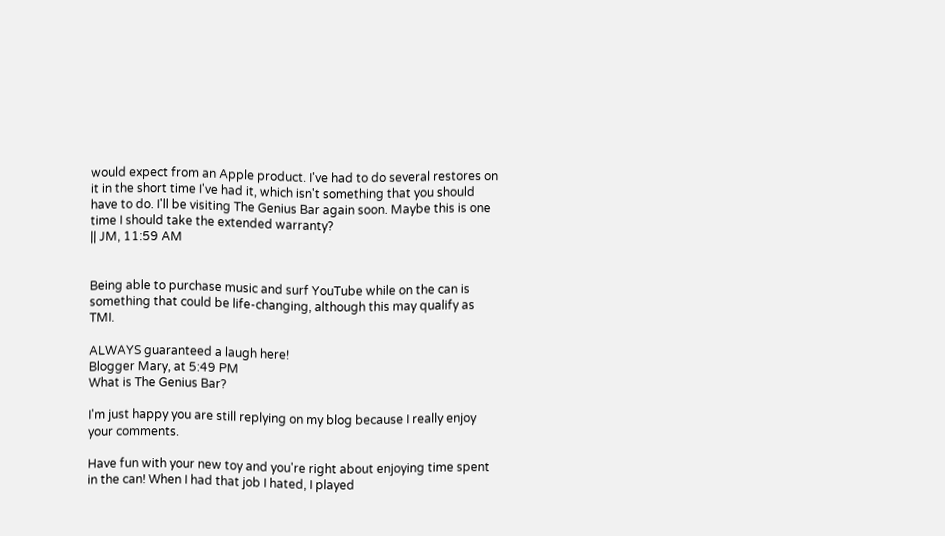would expect from an Apple product. I've had to do several restores on it in the short time I've had it, which isn't something that you should have to do. I'll be visiting The Genius Bar again soon. Maybe this is one time I should take the extended warranty?
|| JM, 11:59 AM


Being able to purchase music and surf YouTube while on the can is something that could be life-changing, although this may qualify as TMI.

ALWAYS guaranteed a laugh here!
Blogger Mary, at 5:49 PM
What is The Genius Bar?

I'm just happy you are still replying on my blog because I really enjoy your comments.

Have fun with your new toy and you're right about enjoying time spent in the can! When I had that job I hated, I played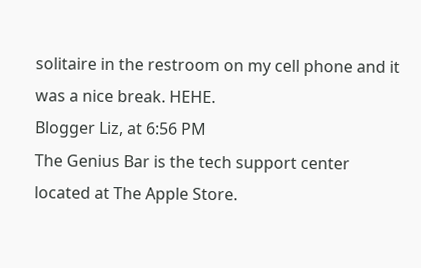solitaire in the restroom on my cell phone and it was a nice break. HEHE.
Blogger Liz, at 6:56 PM
The Genius Bar is the tech support center located at The Apple Store.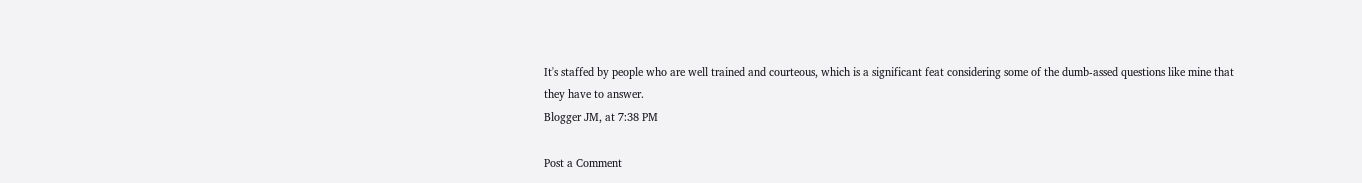It's staffed by people who are well trained and courteous, which is a significant feat considering some of the dumb-assed questions like mine that they have to answer.
Blogger JM, at 7:38 PM

Post a Comment